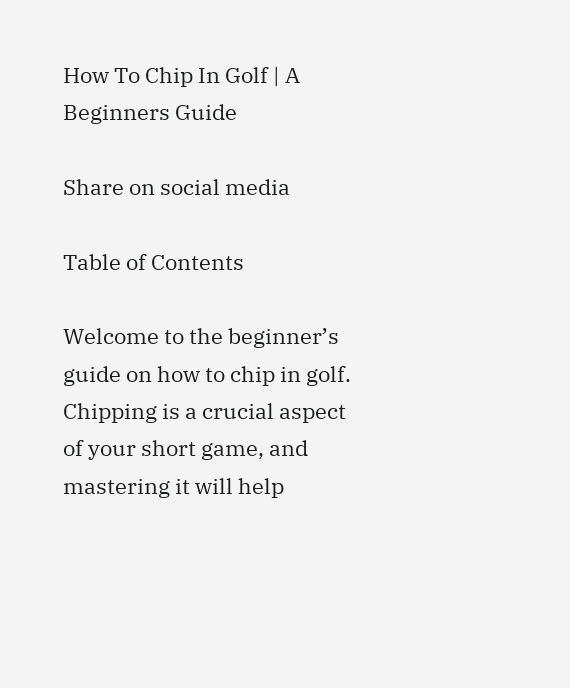How To Chip In Golf | A Beginners Guide

Share on social media

Table of Contents

Welcome to the beginner’s guide on how to chip in golf. Chipping is a crucial aspect of your short game, and mastering it will help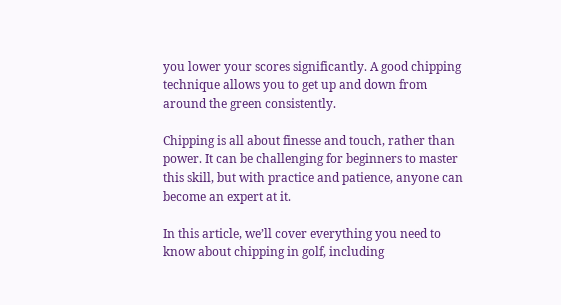you lower your scores significantly. A good chipping technique allows you to get up and down from around the green consistently.

Chipping is all about finesse and touch, rather than power. It can be challenging for beginners to master this skill, but with practice and patience, anyone can become an expert at it.

In this article, we’ll cover everything you need to know about chipping in golf, including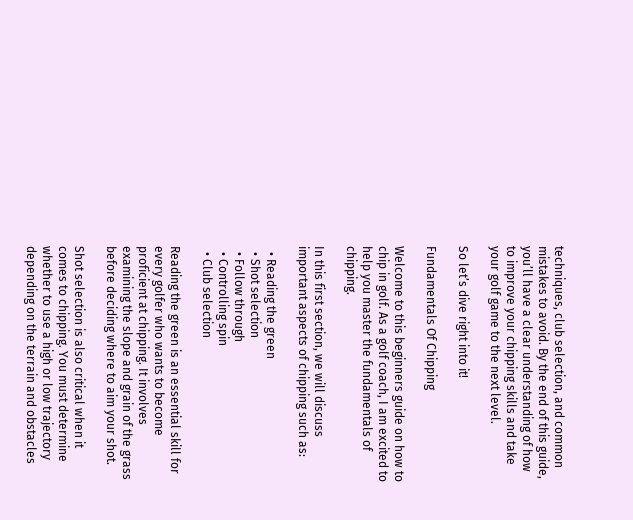techniques, club selection, and common mistakes to avoid. By the end of this guide, you’ll have a clear understanding of how to improve your chipping skills and take your golf game to the next level.

So let’s dive right into it!

Fundamentals Of Chipping

Welcome to this beginners guide on how to chip in golf. As a golf coach, I am excited to help you master the fundamentals of chipping.

In this first section, we will discuss important aspects of chipping such as:

  • Reading the green
  • Shot selection
  • Follow through
  • Controlling spin
  • Club selection

Reading the green is an essential skill for every golfer who wants to become proficient at chipping. It involves examining the slope and grain of the grass before deciding where to aim your shot.

Shot selection is also critical when it comes to chipping. You must determine whether to use a high or low trajectory depending on the terrain and obstacles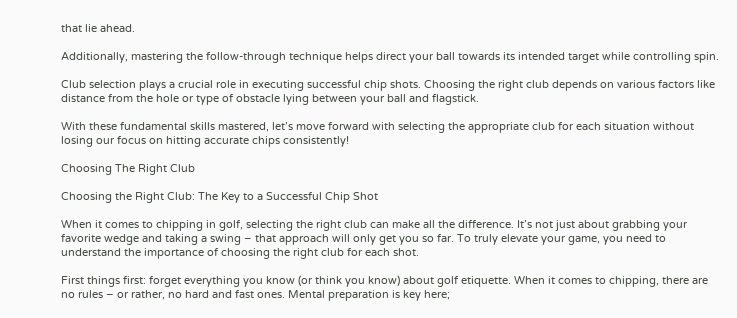that lie ahead.

Additionally, mastering the follow-through technique helps direct your ball towards its intended target while controlling spin.

Club selection plays a crucial role in executing successful chip shots. Choosing the right club depends on various factors like distance from the hole or type of obstacle lying between your ball and flagstick.

With these fundamental skills mastered, let’s move forward with selecting the appropriate club for each situation without losing our focus on hitting accurate chips consistently!

Choosing The Right Club

Choosing the Right Club: The Key to a Successful Chip Shot

When it comes to chipping in golf, selecting the right club can make all the difference. It’s not just about grabbing your favorite wedge and taking a swing – that approach will only get you so far. To truly elevate your game, you need to understand the importance of choosing the right club for each shot.

First things first: forget everything you know (or think you know) about golf etiquette. When it comes to chipping, there are no rules – or rather, no hard and fast ones. Mental preparation is key here;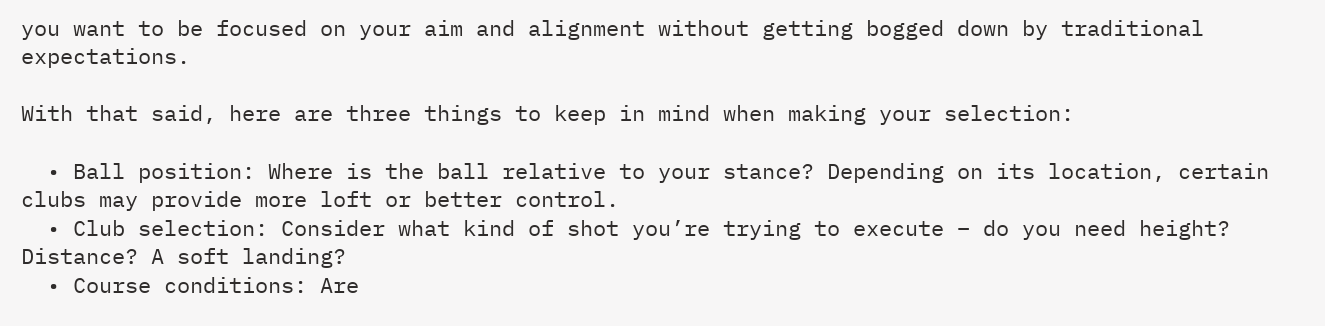you want to be focused on your aim and alignment without getting bogged down by traditional expectations.

With that said, here are three things to keep in mind when making your selection:

  • Ball position: Where is the ball relative to your stance? Depending on its location, certain clubs may provide more loft or better control.
  • Club selection: Consider what kind of shot you’re trying to execute – do you need height? Distance? A soft landing?
  • Course conditions: Are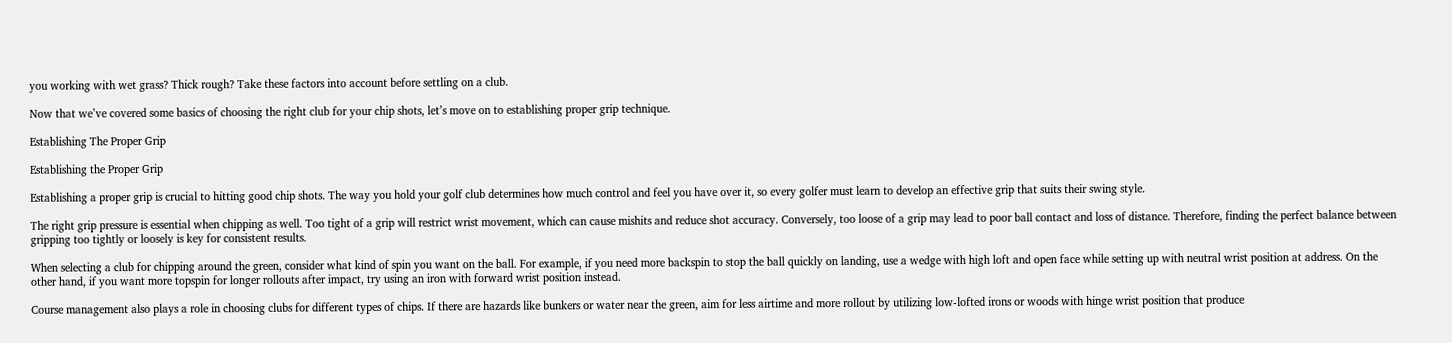you working with wet grass? Thick rough? Take these factors into account before settling on a club.

Now that we’ve covered some basics of choosing the right club for your chip shots, let’s move on to establishing proper grip technique.

Establishing The Proper Grip

Establishing the Proper Grip

Establishing a proper grip is crucial to hitting good chip shots. The way you hold your golf club determines how much control and feel you have over it, so every golfer must learn to develop an effective grip that suits their swing style.

The right grip pressure is essential when chipping as well. Too tight of a grip will restrict wrist movement, which can cause mishits and reduce shot accuracy. Conversely, too loose of a grip may lead to poor ball contact and loss of distance. Therefore, finding the perfect balance between gripping too tightly or loosely is key for consistent results.

When selecting a club for chipping around the green, consider what kind of spin you want on the ball. For example, if you need more backspin to stop the ball quickly on landing, use a wedge with high loft and open face while setting up with neutral wrist position at address. On the other hand, if you want more topspin for longer rollouts after impact, try using an iron with forward wrist position instead.

Course management also plays a role in choosing clubs for different types of chips. If there are hazards like bunkers or water near the green, aim for less airtime and more rollout by utilizing low-lofted irons or woods with hinge wrist position that produce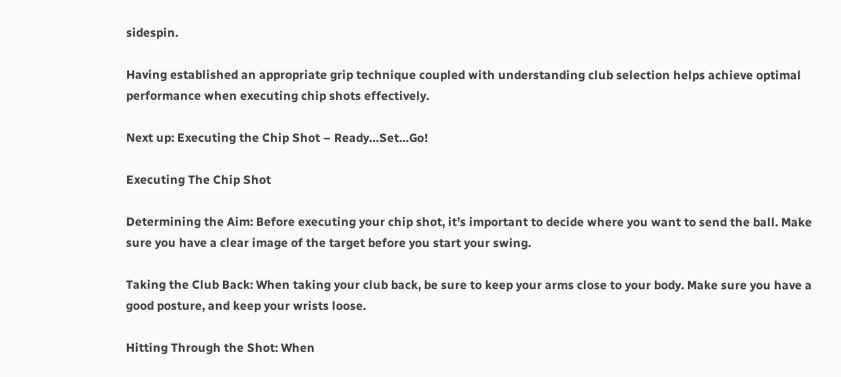sidespin.

Having established an appropriate grip technique coupled with understanding club selection helps achieve optimal performance when executing chip shots effectively.

Next up: Executing the Chip Shot – Ready…Set…Go!

Executing The Chip Shot

Determining the Aim: Before executing your chip shot, it’s important to decide where you want to send the ball. Make sure you have a clear image of the target before you start your swing.

Taking the Club Back: When taking your club back, be sure to keep your arms close to your body. Make sure you have a good posture, and keep your wrists loose.

Hitting Through the Shot: When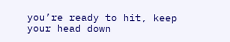you’re ready to hit, keep your head down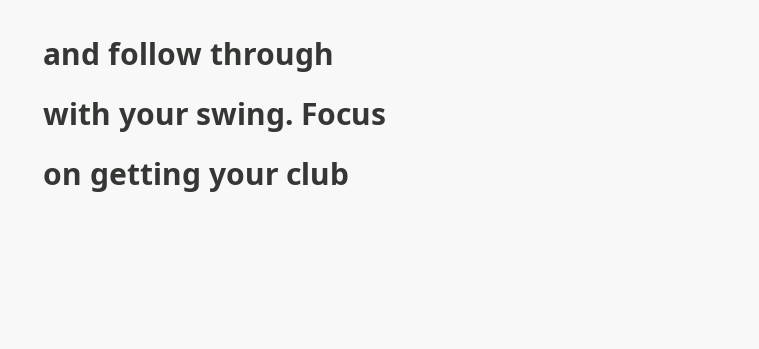and follow through with your swing. Focus on getting your club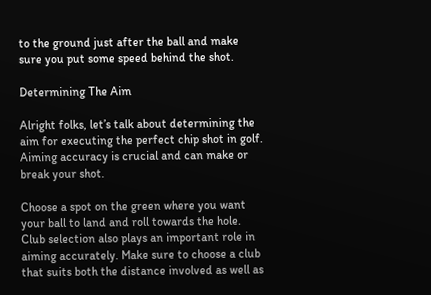to the ground just after the ball and make sure you put some speed behind the shot.

Determining The Aim

Alright folks, let’s talk about determining the aim for executing the perfect chip shot in golf. Aiming accuracy is crucial and can make or break your shot.

Choose a spot on the green where you want your ball to land and roll towards the hole. Club selection also plays an important role in aiming accurately. Make sure to choose a club that suits both the distance involved as well as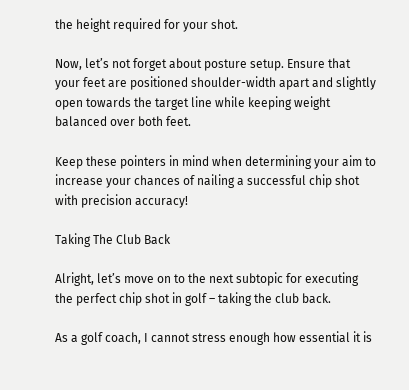the height required for your shot.

Now, let’s not forget about posture setup. Ensure that your feet are positioned shoulder-width apart and slightly open towards the target line while keeping weight balanced over both feet.

Keep these pointers in mind when determining your aim to increase your chances of nailing a successful chip shot with precision accuracy!

Taking The Club Back

Alright, let’s move on to the next subtopic for executing the perfect chip shot in golf – taking the club back.

As a golf coach, I cannot stress enough how essential it is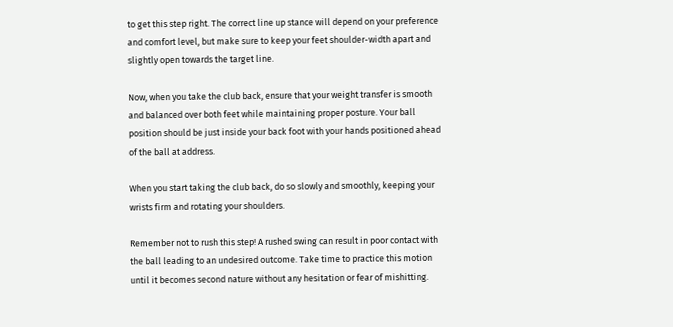to get this step right. The correct line up stance will depend on your preference and comfort level, but make sure to keep your feet shoulder-width apart and slightly open towards the target line.

Now, when you take the club back, ensure that your weight transfer is smooth and balanced over both feet while maintaining proper posture. Your ball position should be just inside your back foot with your hands positioned ahead of the ball at address.

When you start taking the club back, do so slowly and smoothly, keeping your wrists firm and rotating your shoulders.

Remember not to rush this step! A rushed swing can result in poor contact with the ball leading to an undesired outcome. Take time to practice this motion until it becomes second nature without any hesitation or fear of mishitting.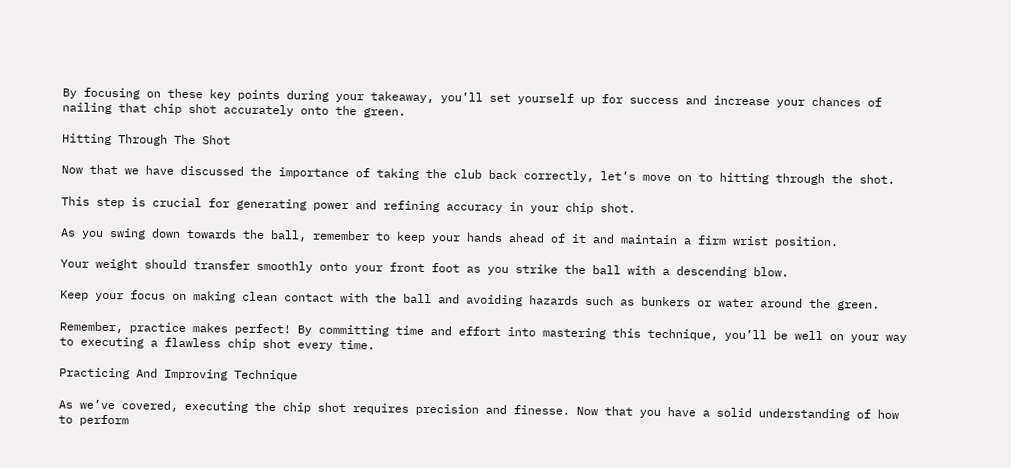By focusing on these key points during your takeaway, you’ll set yourself up for success and increase your chances of nailing that chip shot accurately onto the green.

Hitting Through The Shot

Now that we have discussed the importance of taking the club back correctly, let’s move on to hitting through the shot.

This step is crucial for generating power and refining accuracy in your chip shot.

As you swing down towards the ball, remember to keep your hands ahead of it and maintain a firm wrist position.

Your weight should transfer smoothly onto your front foot as you strike the ball with a descending blow.

Keep your focus on making clean contact with the ball and avoiding hazards such as bunkers or water around the green.

Remember, practice makes perfect! By committing time and effort into mastering this technique, you’ll be well on your way to executing a flawless chip shot every time.

Practicing And Improving Technique

As we’ve covered, executing the chip shot requires precision and finesse. Now that you have a solid understanding of how to perform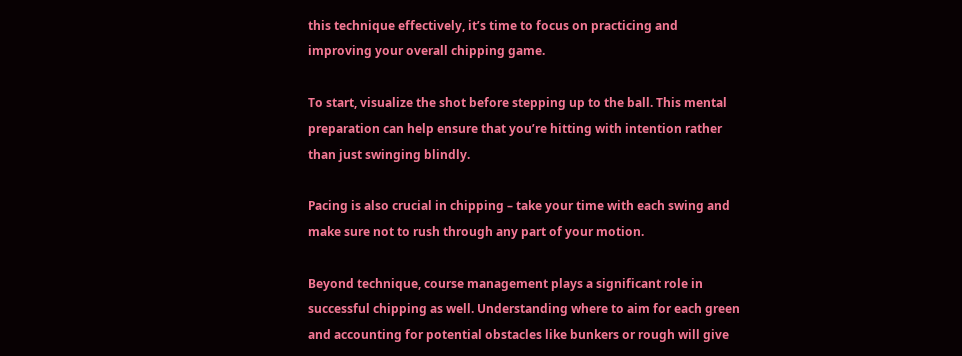this technique effectively, it’s time to focus on practicing and improving your overall chipping game.

To start, visualize the shot before stepping up to the ball. This mental preparation can help ensure that you’re hitting with intention rather than just swinging blindly.

Pacing is also crucial in chipping – take your time with each swing and make sure not to rush through any part of your motion.

Beyond technique, course management plays a significant role in successful chipping as well. Understanding where to aim for each green and accounting for potential obstacles like bunkers or rough will give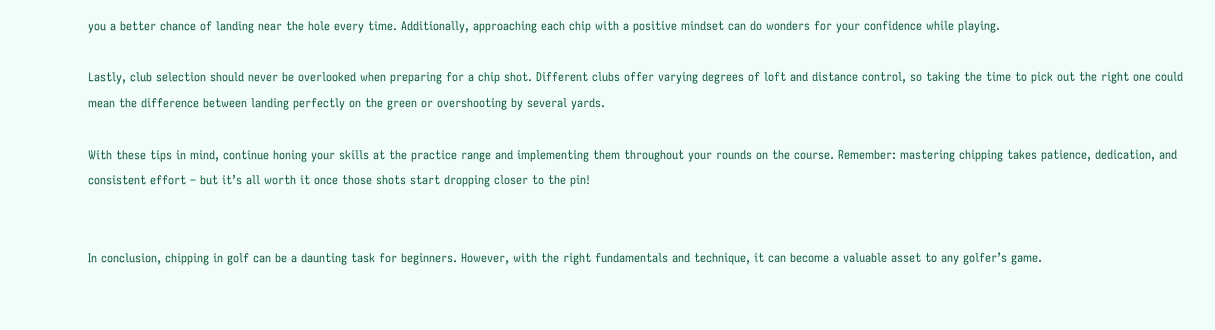you a better chance of landing near the hole every time. Additionally, approaching each chip with a positive mindset can do wonders for your confidence while playing.

Lastly, club selection should never be overlooked when preparing for a chip shot. Different clubs offer varying degrees of loft and distance control, so taking the time to pick out the right one could mean the difference between landing perfectly on the green or overshooting by several yards.

With these tips in mind, continue honing your skills at the practice range and implementing them throughout your rounds on the course. Remember: mastering chipping takes patience, dedication, and consistent effort – but it’s all worth it once those shots start dropping closer to the pin!


In conclusion, chipping in golf can be a daunting task for beginners. However, with the right fundamentals and technique, it can become a valuable asset to any golfer’s game.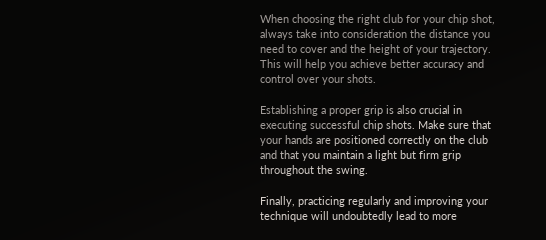When choosing the right club for your chip shot, always take into consideration the distance you need to cover and the height of your trajectory. This will help you achieve better accuracy and control over your shots.

Establishing a proper grip is also crucial in executing successful chip shots. Make sure that your hands are positioned correctly on the club and that you maintain a light but firm grip throughout the swing.

Finally, practicing regularly and improving your technique will undoubtedly lead to more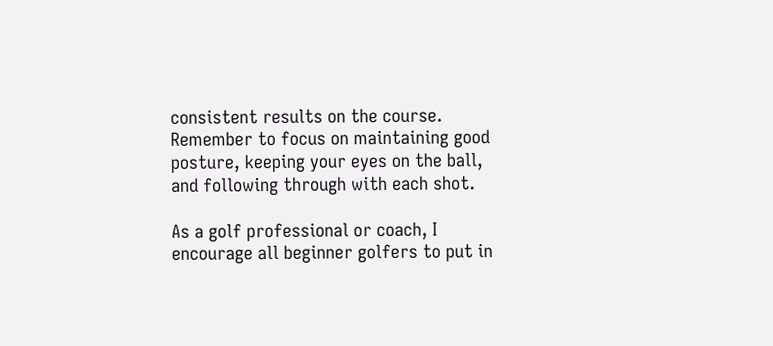consistent results on the course. Remember to focus on maintaining good posture, keeping your eyes on the ball, and following through with each shot.

As a golf professional or coach, I encourage all beginner golfers to put in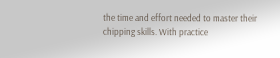the time and effort needed to master their chipping skills. With practice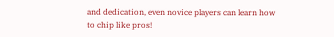and dedication, even novice players can learn how to chip like pros!